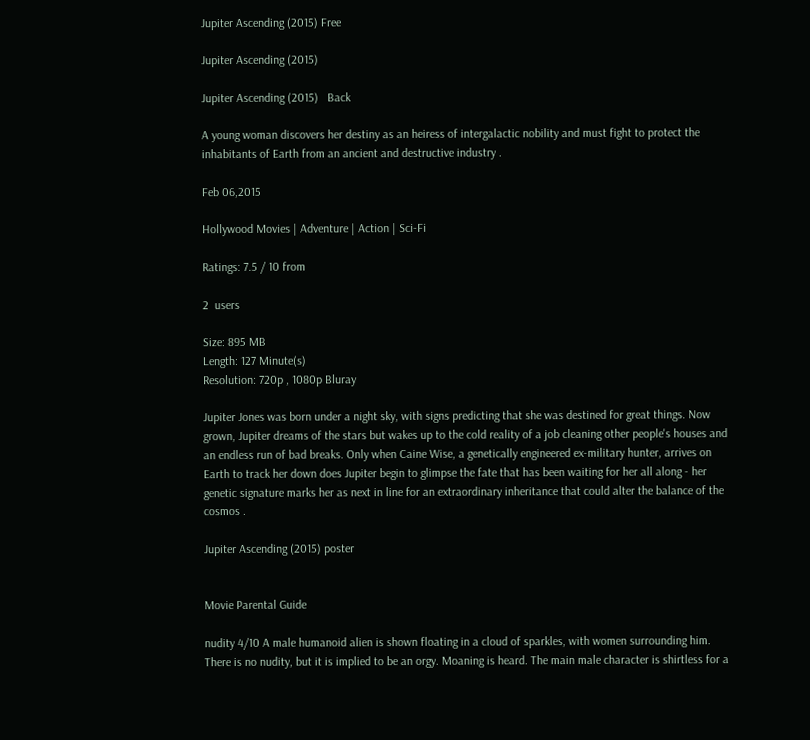Jupiter Ascending (2015) Free

Jupiter Ascending (2015)

Jupiter Ascending (2015)   Back

A young woman discovers her destiny as an heiress of intergalactic nobility and must fight to protect the inhabitants of Earth from an ancient and destructive industry .

Feb 06,2015

Hollywood Movies | Adventure | Action | Sci-Fi

Ratings: 7.5 / 10 from

2  users

Size: 895 MB
Length: 127 Minute(s)
Resolution: 720p , 1080p Bluray

Jupiter Jones was born under a night sky, with signs predicting that she was destined for great things. Now grown, Jupiter dreams of the stars but wakes up to the cold reality of a job cleaning other people's houses and an endless run of bad breaks. Only when Caine Wise, a genetically engineered ex-military hunter, arrives on Earth to track her down does Jupiter begin to glimpse the fate that has been waiting for her all along - her genetic signature marks her as next in line for an extraordinary inheritance that could alter the balance of the cosmos .

Jupiter Ascending (2015) poster


Movie Parental Guide

nudity 4/10 A male humanoid alien is shown floating in a cloud of sparkles, with women surrounding him. There is no nudity, but it is implied to be an orgy. Moaning is heard. The main male character is shirtless for a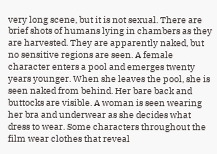very long scene, but it is not sexual. There are brief shots of humans lying in chambers as they are harvested. They are apparently naked, but no sensitive regions are seen. A female character enters a pool and emerges twenty years younger. When she leaves the pool, she is seen naked from behind. Her bare back and buttocks are visible. A woman is seen wearing her bra and underwear as she decides what dress to wear. Some characters throughout the film wear clothes that reveal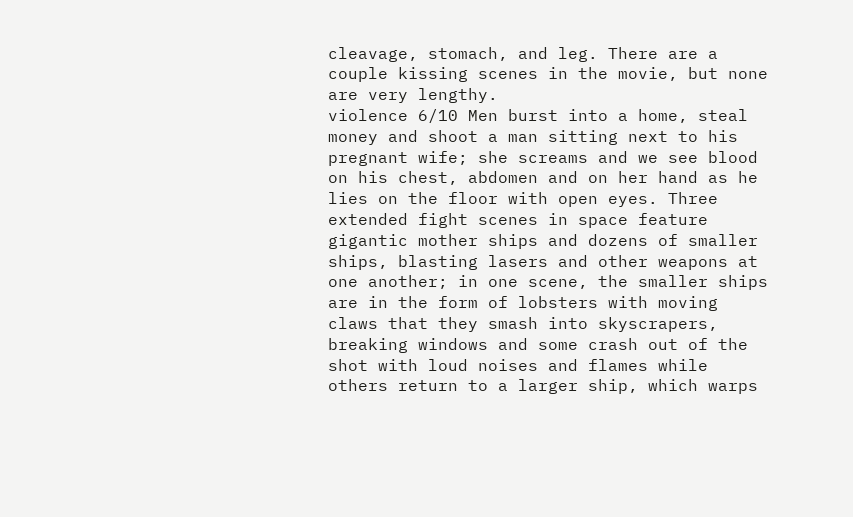cleavage, stomach, and leg. There are a couple kissing scenes in the movie, but none are very lengthy.
violence 6/10 Men burst into a home, steal money and shoot a man sitting next to his pregnant wife; she screams and we see blood on his chest, abdomen and on her hand as he lies on the floor with open eyes. Three extended fight scenes in space feature gigantic mother ships and dozens of smaller ships, blasting lasers and other weapons at one another; in one scene, the smaller ships are in the form of lobsters with moving claws that they smash into skyscrapers, breaking windows and some crash out of the shot with loud noises and flames while others return to a larger ship, which warps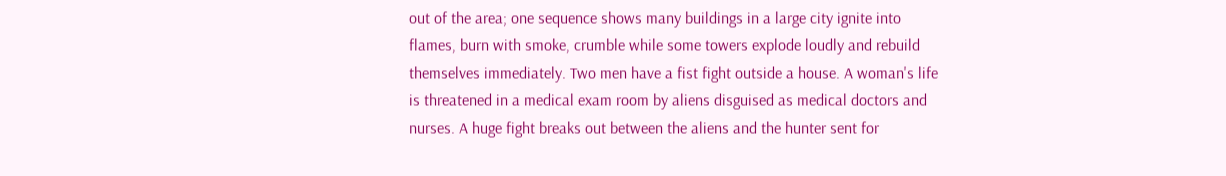out of the area; one sequence shows many buildings in a large city ignite into flames, burn with smoke, crumble while some towers explode loudly and rebuild themselves immediately. Two men have a fist fight outside a house. A woman's life is threatened in a medical exam room by aliens disguised as medical doctors and nurses. A huge fight breaks out between the aliens and the hunter sent for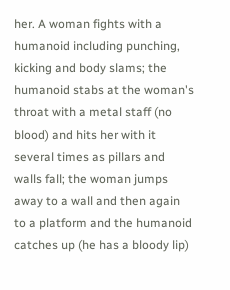her. A woman fights with a humanoid including punching, kicking and body slams; the humanoid stabs at the woman's throat with a metal staff (no blood) and hits her with it several times as pillars and walls fall; the woman jumps away to a wall and then again to a platform and the humanoid catches up (he has a bloody lip)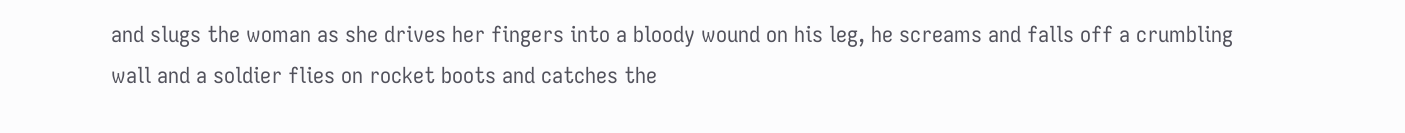and slugs the woman as she drives her fingers into a bloody wound on his leg, he screams and falls off a crumbling wall and a soldier flies on rocket boots and catches the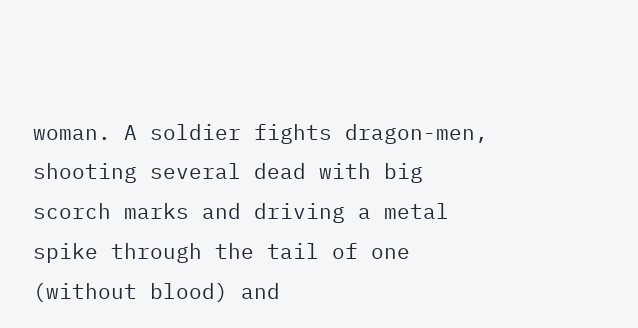woman. A soldier fights dragon-men, shooting several dead with big scorch marks and driving a metal spike through the tail of one (without blood) and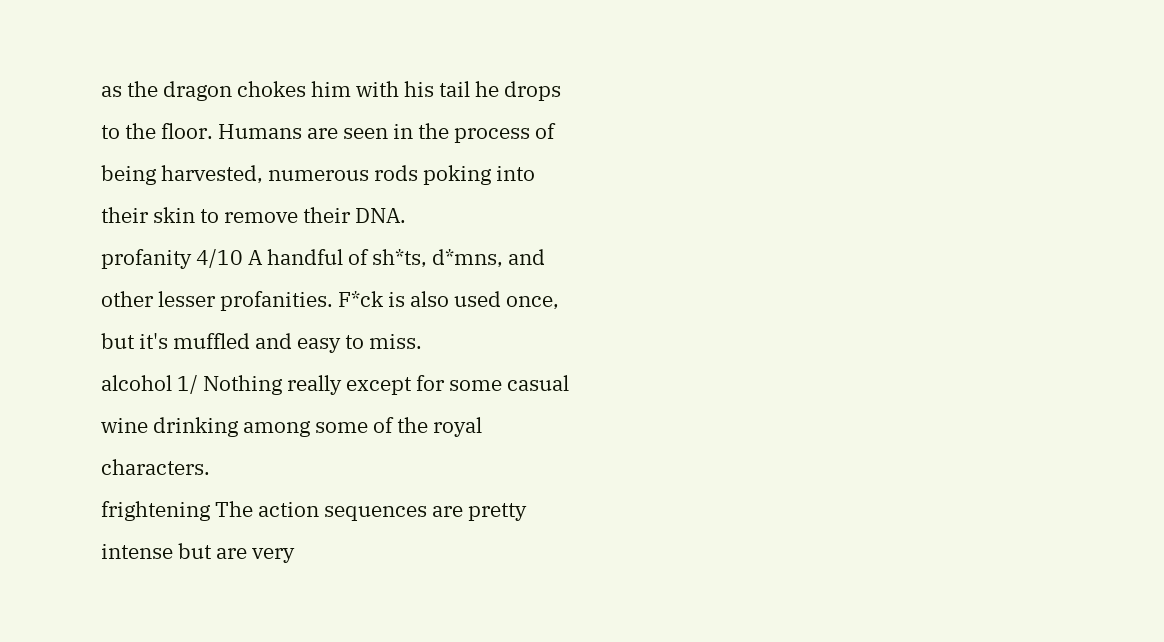as the dragon chokes him with his tail he drops to the floor. Humans are seen in the process of being harvested, numerous rods poking into their skin to remove their DNA.
profanity 4/10 A handful of sh*ts, d*mns, and other lesser profanities. F*ck is also used once, but it's muffled and easy to miss.
alcohol 1/ Nothing really except for some casual wine drinking among some of the royal characters.
frightening The action sequences are pretty intense but are very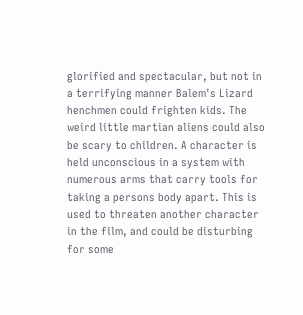glorified and spectacular, but not in a terrifying manner Balem's Lizard henchmen could frighten kids. The weird little martian aliens could also be scary to children. A character is held unconscious in a system with numerous arms that carry tools for taking a persons body apart. This is used to threaten another character in the film, and could be disturbing for some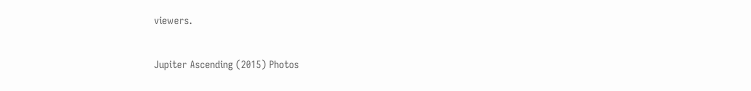viewers.

Jupiter Ascending (2015) Photos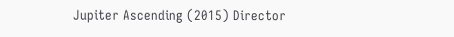Jupiter Ascending (2015) Director